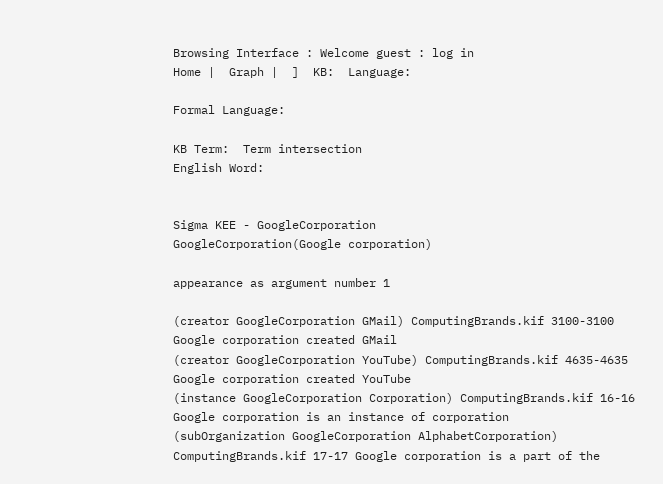Browsing Interface : Welcome guest : log in
Home |  Graph |  ]  KB:  Language:

Formal Language:

KB Term:  Term intersection
English Word:


Sigma KEE - GoogleCorporation
GoogleCorporation(Google corporation)

appearance as argument number 1

(creator GoogleCorporation GMail) ComputingBrands.kif 3100-3100 Google corporation created GMail
(creator GoogleCorporation YouTube) ComputingBrands.kif 4635-4635 Google corporation created YouTube
(instance GoogleCorporation Corporation) ComputingBrands.kif 16-16 Google corporation is an instance of corporation
(subOrganization GoogleCorporation AlphabetCorporation) ComputingBrands.kif 17-17 Google corporation is a part of the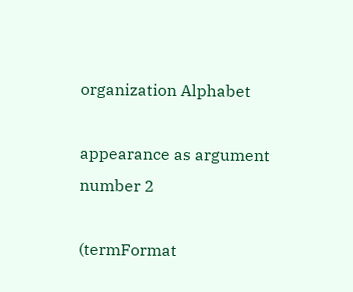organization Alphabet

appearance as argument number 2

(termFormat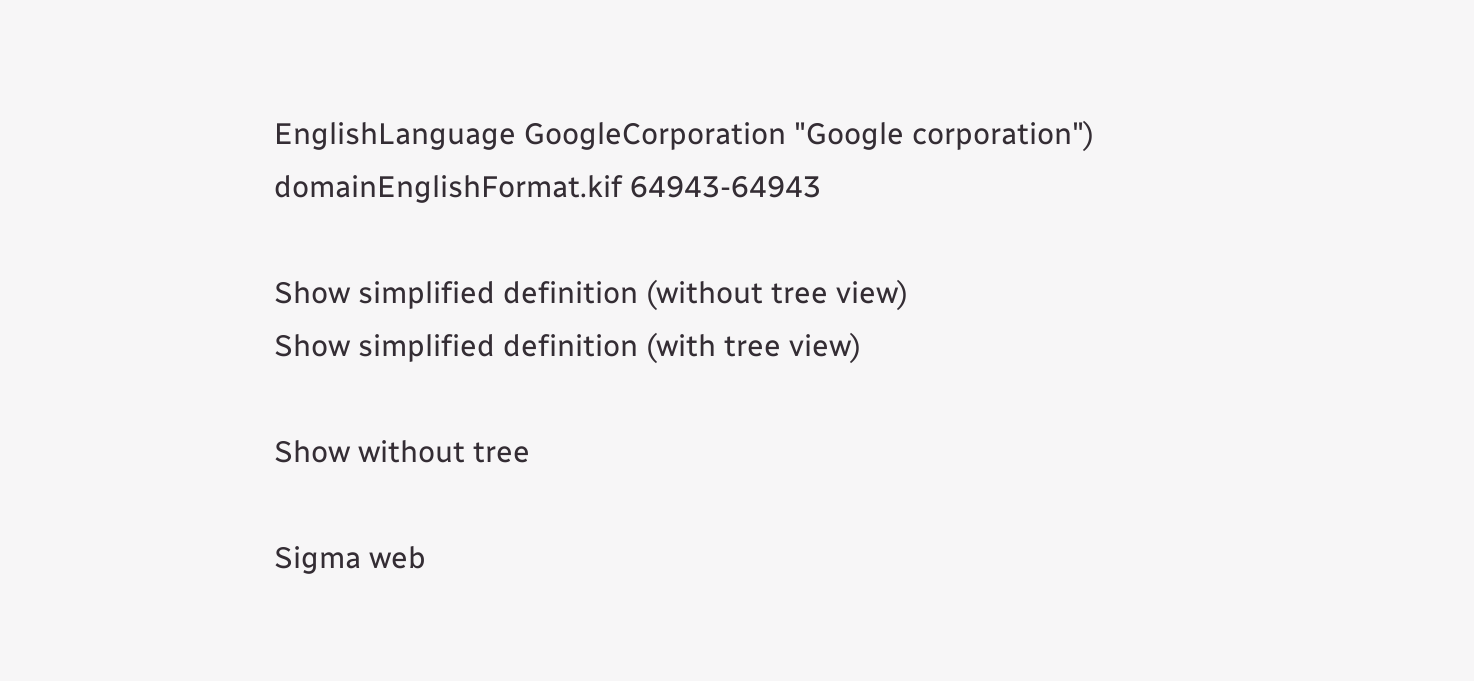EnglishLanguage GoogleCorporation "Google corporation") domainEnglishFormat.kif 64943-64943

Show simplified definition (without tree view)
Show simplified definition (with tree view)

Show without tree

Sigma web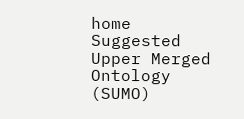home      Suggested Upper Merged Ontology (SUMO)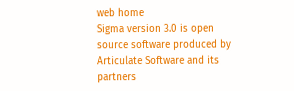web home
Sigma version 3.0 is open source software produced by Articulate Software and its partners